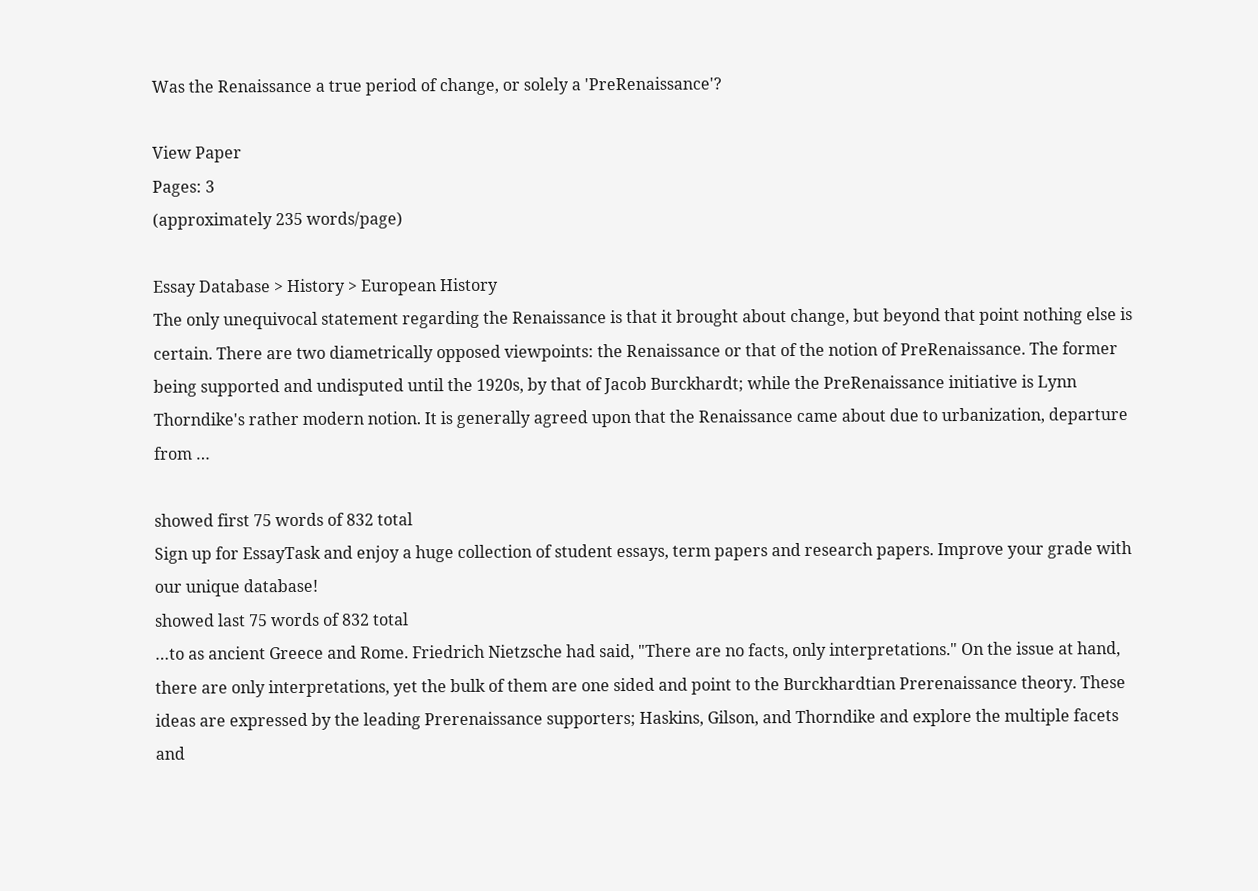Was the Renaissance a true period of change, or solely a 'PreRenaissance'?

View Paper
Pages: 3
(approximately 235 words/page)

Essay Database > History > European History
The only unequivocal statement regarding the Renaissance is that it brought about change, but beyond that point nothing else is certain. There are two diametrically opposed viewpoints: the Renaissance or that of the notion of PreRenaissance. The former being supported and undisputed until the 1920s, by that of Jacob Burckhardt; while the PreRenaissance initiative is Lynn Thorndike's rather modern notion. It is generally agreed upon that the Renaissance came about due to urbanization, departure from …

showed first 75 words of 832 total
Sign up for EssayTask and enjoy a huge collection of student essays, term papers and research papers. Improve your grade with our unique database!
showed last 75 words of 832 total
…to as ancient Greece and Rome. Friedrich Nietzsche had said, "There are no facts, only interpretations." On the issue at hand, there are only interpretations, yet the bulk of them are one sided and point to the Burckhardtian Prerenaissance theory. These ideas are expressed by the leading Prerenaissance supporters; Haskins, Gilson, and Thorndike and explore the multiple facets and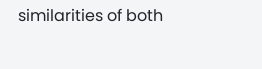similarities of both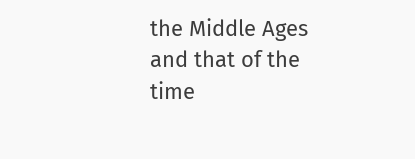the Middle Ages and that of the time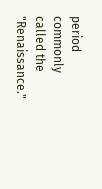period commonly called the "Renaissance."